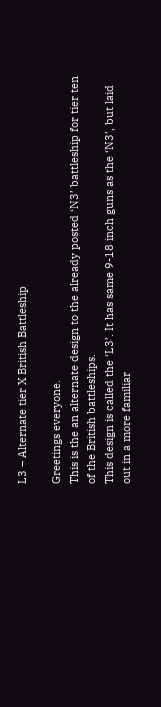L3 – Alternate tier X British Battleship

Greetings everyone.
This is the an alternate design to the already posted ‘N3’ battleship for tier ten of the British battleships.
This design is called the ‘L3’. It has same 9-18 inch guns as the ‘N3’, but laid out in a more familiar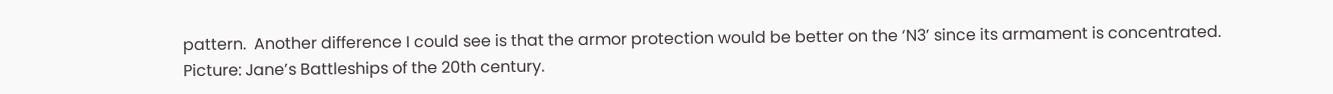pattern.  Another difference I could see is that the armor protection would be better on the ‘N3’ since its armament is concentrated.
Picture: Jane’s Battleships of the 20th century.